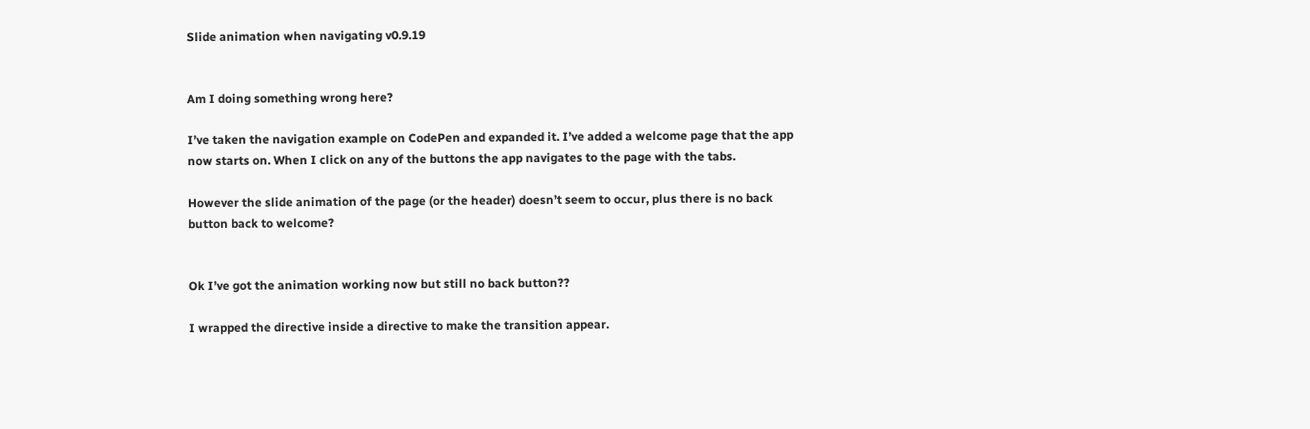Slide animation when navigating v0.9.19


Am I doing something wrong here?

I’ve taken the navigation example on CodePen and expanded it. I’ve added a welcome page that the app now starts on. When I click on any of the buttons the app navigates to the page with the tabs.

However the slide animation of the page (or the header) doesn’t seem to occur, plus there is no back button back to welcome?


Ok I’ve got the animation working now but still no back button??

I wrapped the directive inside a directive to make the transition appear.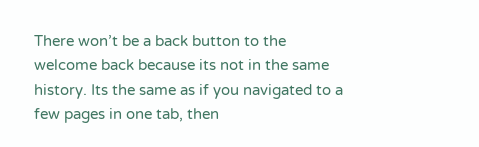There won’t be a back button to the welcome back because its not in the same history. Its the same as if you navigated to a few pages in one tab, then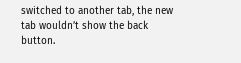switched to another tab, the new tab wouldn’t show the back button.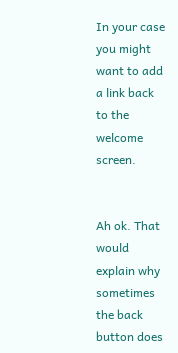In your case you might want to add a link back to the welcome screen.


Ah ok. That would explain why sometimes the back button does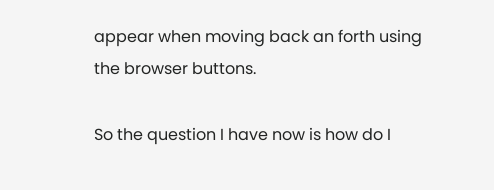appear when moving back an forth using the browser buttons.

So the question I have now is how do I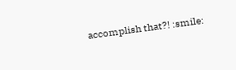accomplish that?! :smile: